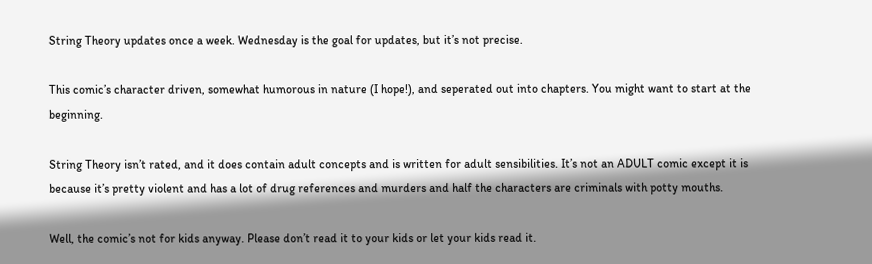String Theory updates once a week. Wednesday is the goal for updates, but it’s not precise.

This comic’s character driven, somewhat humorous in nature (I hope!), and seperated out into chapters. You might want to start at the beginning.

String Theory isn’t rated, and it does contain adult concepts and is written for adult sensibilities. It’s not an ADULT comic except it is because it’s pretty violent and has a lot of drug references and murders and half the characters are criminals with potty mouths.

Well, the comic’s not for kids anyway. Please don’t read it to your kids or let your kids read it.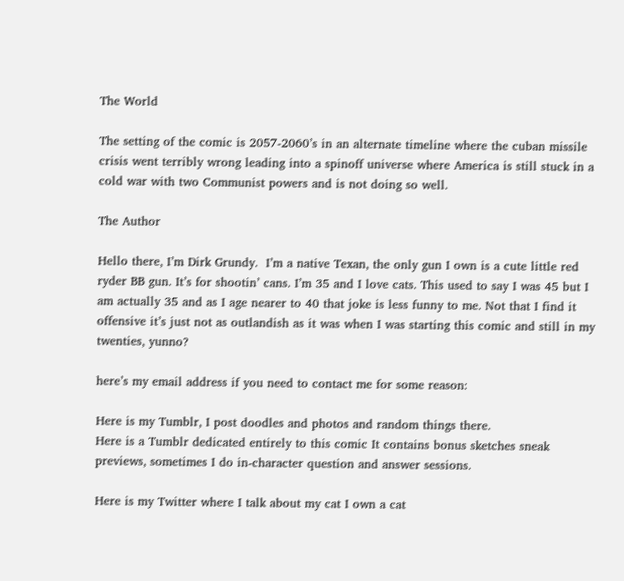The World

The setting of the comic is 2057-2060’s in an alternate timeline where the cuban missile crisis went terribly wrong leading into a spinoff universe where America is still stuck in a cold war with two Communist powers and is not doing so well.

The Author

Hello there, I’m Dirk Grundy.  I’m a native Texan, the only gun I own is a cute little red ryder BB gun. It’s for shootin’ cans. I’m 35 and I love cats. This used to say I was 45 but I am actually 35 and as I age nearer to 40 that joke is less funny to me. Not that I find it offensive it’s just not as outlandish as it was when I was starting this comic and still in my twenties, yunno?

here’s my email address if you need to contact me for some reason:

Here is my Tumblr, I post doodles and photos and random things there.
Here is a Tumblr dedicated entirely to this comic It contains bonus sketches sneak previews, sometimes I do in-character question and answer sessions.

Here is my Twitter where I talk about my cat I own a cat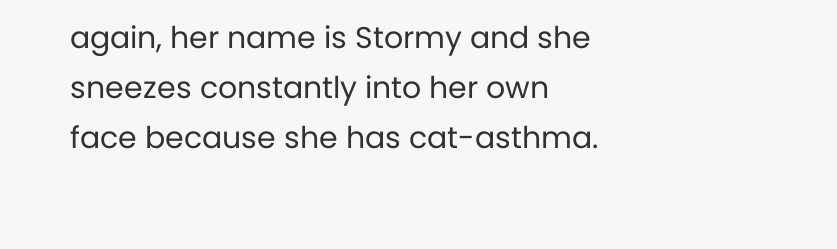again, her name is Stormy and she sneezes constantly into her own face because she has cat-asthma.